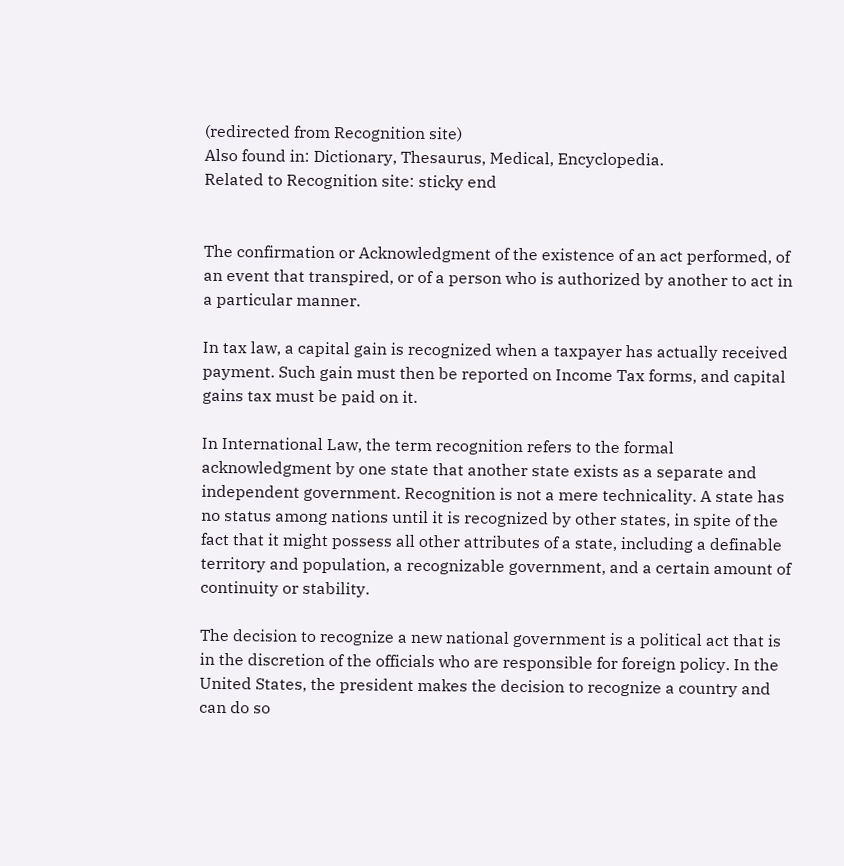(redirected from Recognition site)
Also found in: Dictionary, Thesaurus, Medical, Encyclopedia.
Related to Recognition site: sticky end


The confirmation or Acknowledgment of the existence of an act performed, of an event that transpired, or of a person who is authorized by another to act in a particular manner.

In tax law, a capital gain is recognized when a taxpayer has actually received payment. Such gain must then be reported on Income Tax forms, and capital gains tax must be paid on it.

In International Law, the term recognition refers to the formal acknowledgment by one state that another state exists as a separate and independent government. Recognition is not a mere technicality. A state has no status among nations until it is recognized by other states, in spite of the fact that it might possess all other attributes of a state, including a definable territory and population, a recognizable government, and a certain amount of continuity or stability.

The decision to recognize a new national government is a political act that is in the discretion of the officials who are responsible for foreign policy. In the United States, the president makes the decision to recognize a country and can do so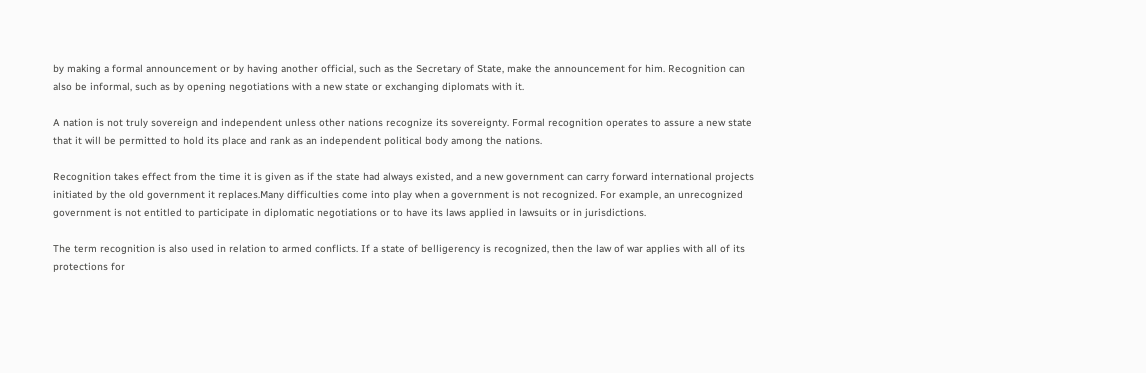by making a formal announcement or by having another official, such as the Secretary of State, make the announcement for him. Recognition can also be informal, such as by opening negotiations with a new state or exchanging diplomats with it.

A nation is not truly sovereign and independent unless other nations recognize its sovereignty. Formal recognition operates to assure a new state that it will be permitted to hold its place and rank as an independent political body among the nations.

Recognition takes effect from the time it is given as if the state had always existed, and a new government can carry forward international projects initiated by the old government it replaces.Many difficulties come into play when a government is not recognized. For example, an unrecognized government is not entitled to participate in diplomatic negotiations or to have its laws applied in lawsuits or in jurisdictions.

The term recognition is also used in relation to armed conflicts. If a state of belligerency is recognized, then the law of war applies with all of its protections for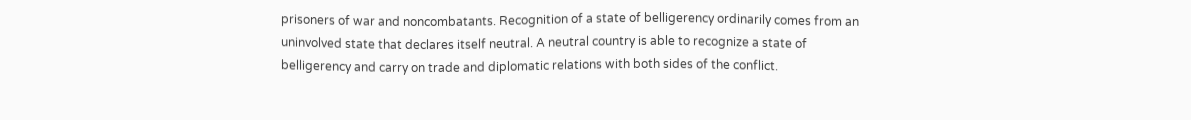prisoners of war and noncombatants. Recognition of a state of belligerency ordinarily comes from an uninvolved state that declares itself neutral. A neutral country is able to recognize a state of belligerency and carry on trade and diplomatic relations with both sides of the conflict.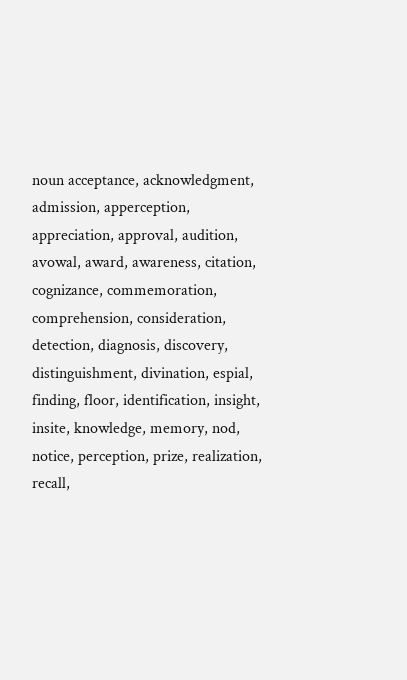noun acceptance, acknowledgment, admission, apperception, appreciation, approval, audition, avowal, award, awareness, citation, cognizance, commemoration, comprehension, consideration, detection, diagnosis, discovery, distinguishment, divination, espial, finding, floor, identification, insight, insite, knowledge, memory, nod, notice, perception, prize, realization, recall,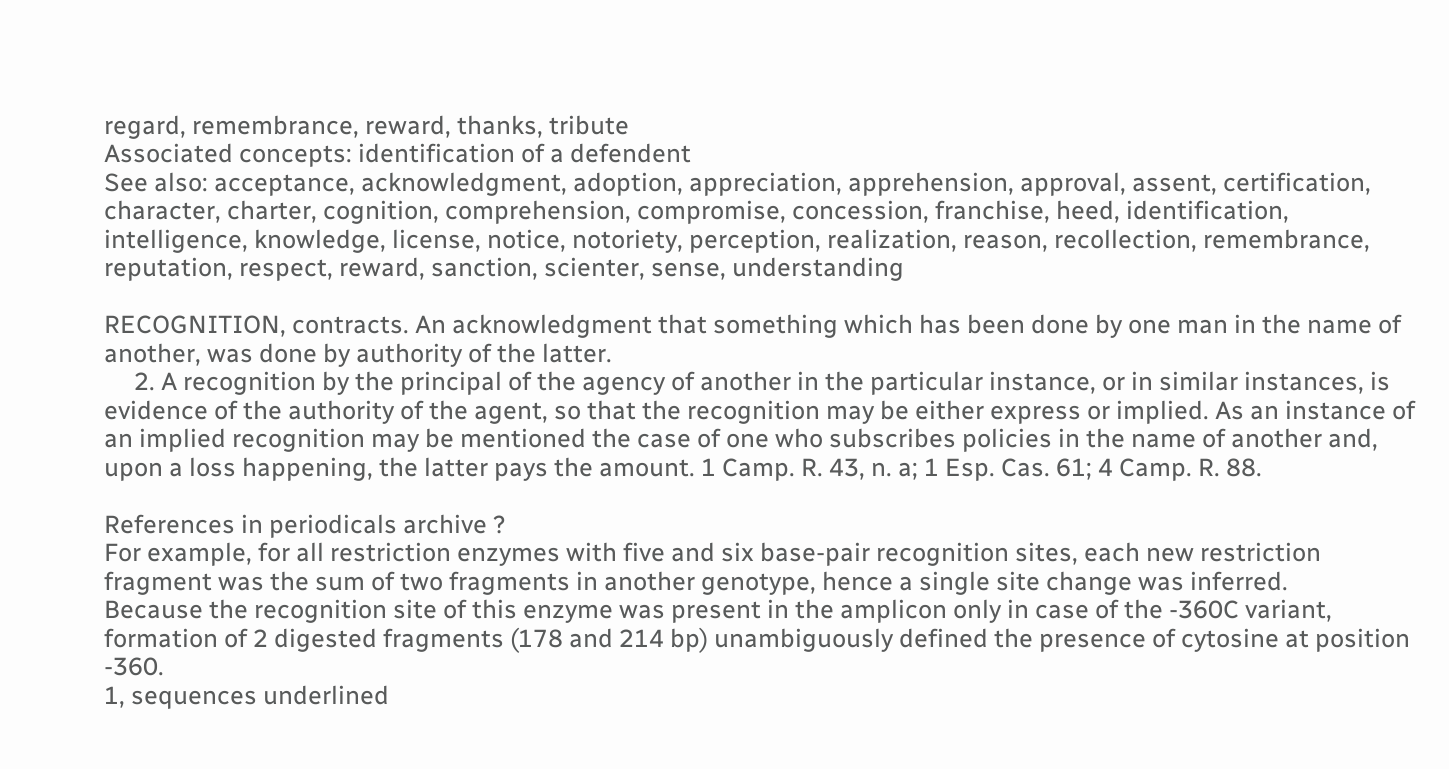regard, remembrance, reward, thanks, tribute
Associated concepts: identification of a defendent
See also: acceptance, acknowledgment, adoption, appreciation, apprehension, approval, assent, certification, character, charter, cognition, comprehension, compromise, concession, franchise, heed, identification, intelligence, knowledge, license, notice, notoriety, perception, realization, reason, recollection, remembrance, reputation, respect, reward, sanction, scienter, sense, understanding

RECOGNITION, contracts. An acknowledgment that something which has been done by one man in the name of another, was done by authority of the latter.
     2. A recognition by the principal of the agency of another in the particular instance, or in similar instances, is evidence of the authority of the agent, so that the recognition may be either express or implied. As an instance of an implied recognition may be mentioned the case of one who subscribes policies in the name of another and, upon a loss happening, the latter pays the amount. 1 Camp. R. 43, n. a; 1 Esp. Cas. 61; 4 Camp. R. 88.

References in periodicals archive ?
For example, for all restriction enzymes with five and six base-pair recognition sites, each new restriction fragment was the sum of two fragments in another genotype, hence a single site change was inferred.
Because the recognition site of this enzyme was present in the amplicon only in case of the -360C variant, formation of 2 digested fragments (178 and 214 bp) unambiguously defined the presence of cytosine at position -360.
1, sequences underlined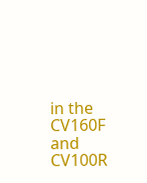in the CV160F and CV100R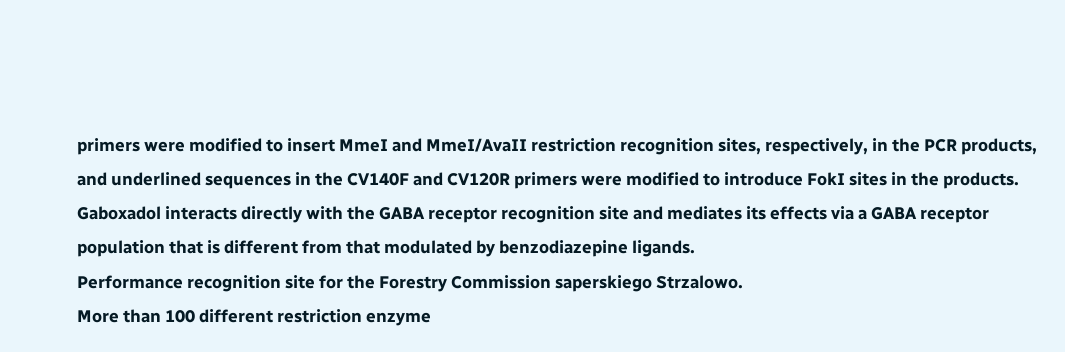primers were modified to insert MmeI and MmeI/AvaII restriction recognition sites, respectively, in the PCR products, and underlined sequences in the CV140F and CV120R primers were modified to introduce FokI sites in the products.
Gaboxadol interacts directly with the GABA receptor recognition site and mediates its effects via a GABA receptor population that is different from that modulated by benzodiazepine ligands.
Performance recognition site for the Forestry Commission saperskiego Strzalowo.
More than 100 different restriction enzyme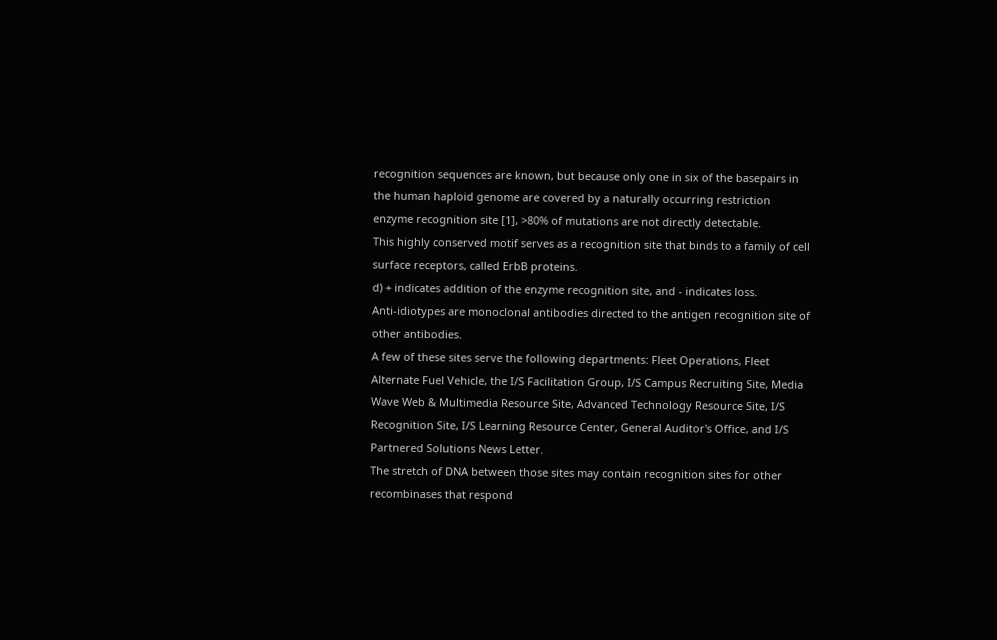recognition sequences are known, but because only one in six of the basepairs in the human haploid genome are covered by a naturally occurring restriction enzyme recognition site [1], >80% of mutations are not directly detectable.
This highly conserved motif serves as a recognition site that binds to a family of cell surface receptors, called ErbB proteins.
d) + indicates addition of the enzyme recognition site, and - indicates loss.
Anti-idiotypes are monoclonal antibodies directed to the antigen recognition site of other antibodies.
A few of these sites serve the following departments: Fleet Operations, Fleet Alternate Fuel Vehicle, the I/S Facilitation Group, I/S Campus Recruiting Site, Media Wave Web & Multimedia Resource Site, Advanced Technology Resource Site, I/S Recognition Site, I/S Learning Resource Center, General Auditor's Office, and I/S Partnered Solutions News Letter.
The stretch of DNA between those sites may contain recognition sites for other recombinases that respond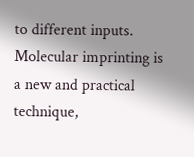to different inputs.
Molecular imprinting is a new and practical technique,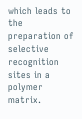which leads to the preparation of selective recognition sites in a polymer matrix.